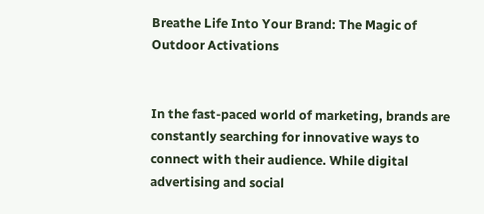Breathe Life Into Your Brand: The Magic of Outdoor Activations


In the fast-paced world of marketing, brands are constantly searching for innovative ways to connect with their audience. While digital advertising and social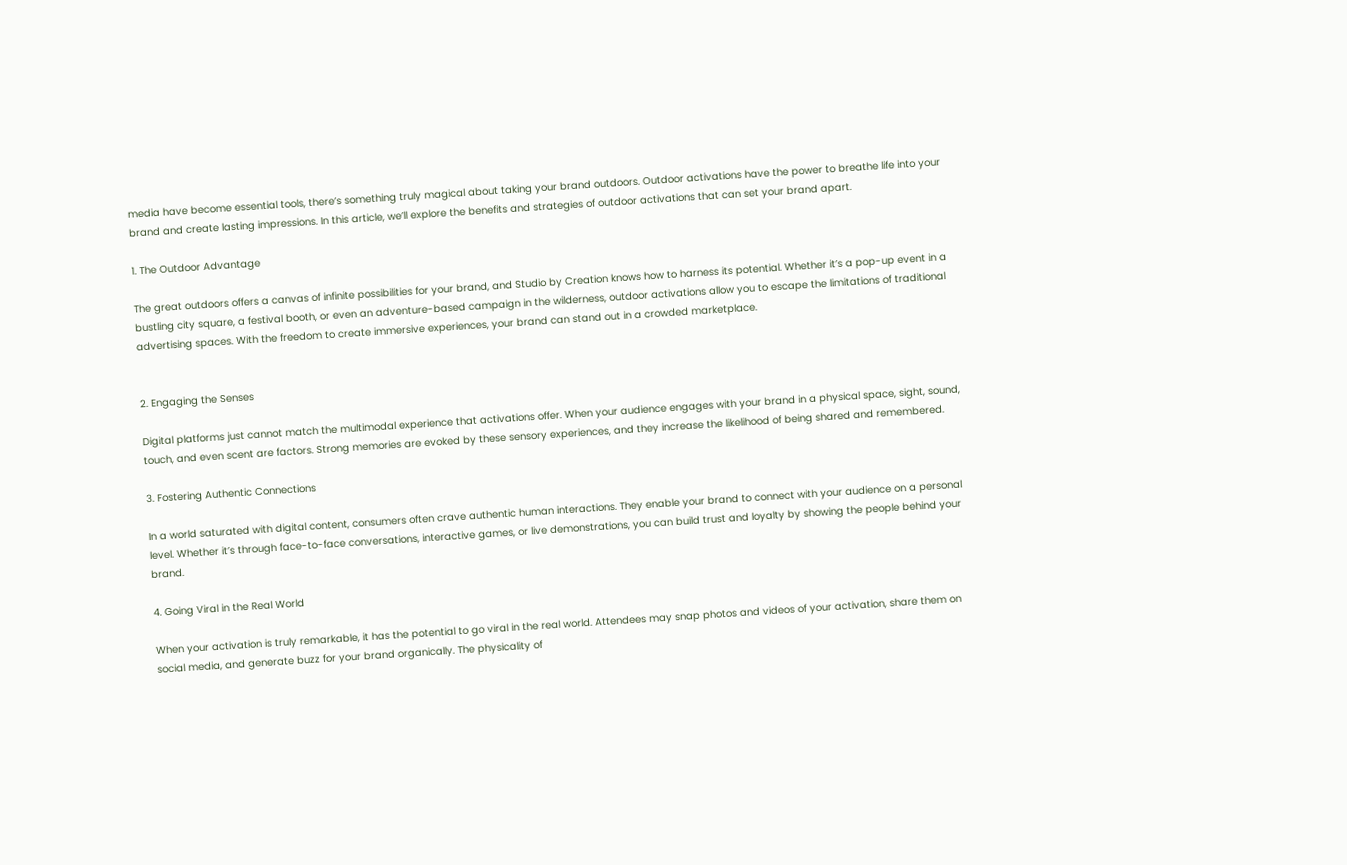media have become essential tools, there’s something truly magical about taking your brand outdoors. Outdoor activations have the power to breathe life into your brand and create lasting impressions. In this article, we’ll explore the benefits and strategies of outdoor activations that can set your brand apart.

1. The Outdoor Advantage

The great outdoors offers a canvas of infinite possibilities for your brand, and Studio by Creation knows how to harness its potential. Whether it’s a pop-up event in a bustling city square, a festival booth, or even an adventure-based campaign in the wilderness, outdoor activations allow you to escape the limitations of traditional advertising spaces. With the freedom to create immersive experiences, your brand can stand out in a crowded marketplace.


2. Engaging the Senses

Digital platforms just cannot match the multimodal experience that activations offer. When your audience engages with your brand in a physical space, sight, sound, touch, and even scent are factors. Strong memories are evoked by these sensory experiences, and they increase the likelihood of being shared and remembered.

3. Fostering Authentic Connections

In a world saturated with digital content, consumers often crave authentic human interactions. They enable your brand to connect with your audience on a personal level. Whether it’s through face-to-face conversations, interactive games, or live demonstrations, you can build trust and loyalty by showing the people behind your brand.

4. Going Viral in the Real World

When your activation is truly remarkable, it has the potential to go viral in the real world. Attendees may snap photos and videos of your activation, share them on social media, and generate buzz for your brand organically. The physicality of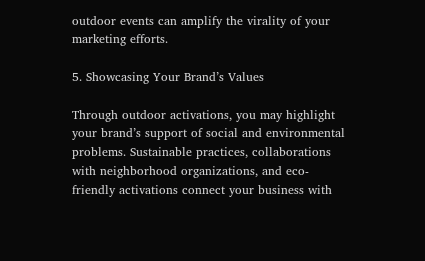outdoor events can amplify the virality of your marketing efforts.

5. Showcasing Your Brand’s Values

Through outdoor activations, you may highlight your brand’s support of social and environmental problems. Sustainable practices, collaborations with neighborhood organizations, and eco-friendly activations connect your business with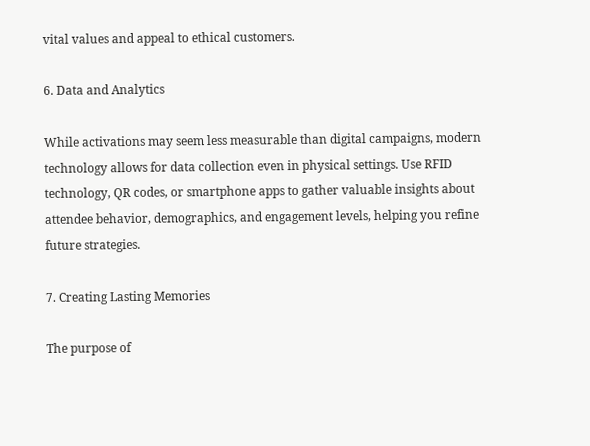vital values and appeal to ethical customers.

6. Data and Analytics

While activations may seem less measurable than digital campaigns, modern technology allows for data collection even in physical settings. Use RFID technology, QR codes, or smartphone apps to gather valuable insights about attendee behavior, demographics, and engagement levels, helping you refine future strategies.

7. Creating Lasting Memories

The purpose of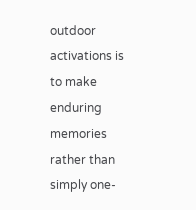outdoor activations is to make enduring memories rather than simply one-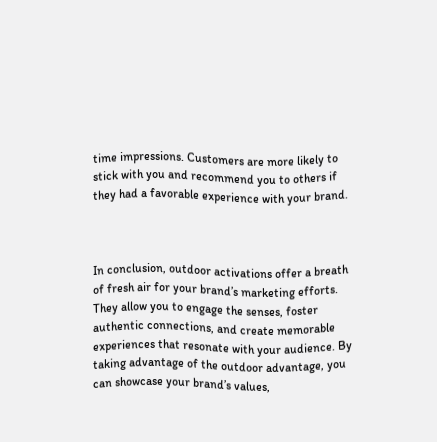time impressions. Customers are more likely to stick with you and recommend you to others if they had a favorable experience with your brand.



In conclusion, outdoor activations offer a breath of fresh air for your brand’s marketing efforts. They allow you to engage the senses, foster authentic connections, and create memorable experiences that resonate with your audience. By taking advantage of the outdoor advantage, you can showcase your brand’s values,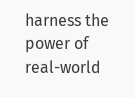harness the power of real-world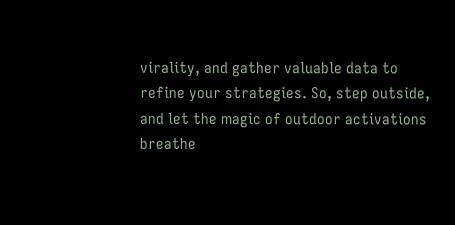virality, and gather valuable data to refine your strategies. So, step outside, and let the magic of outdoor activations breathe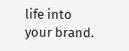life into your brand.